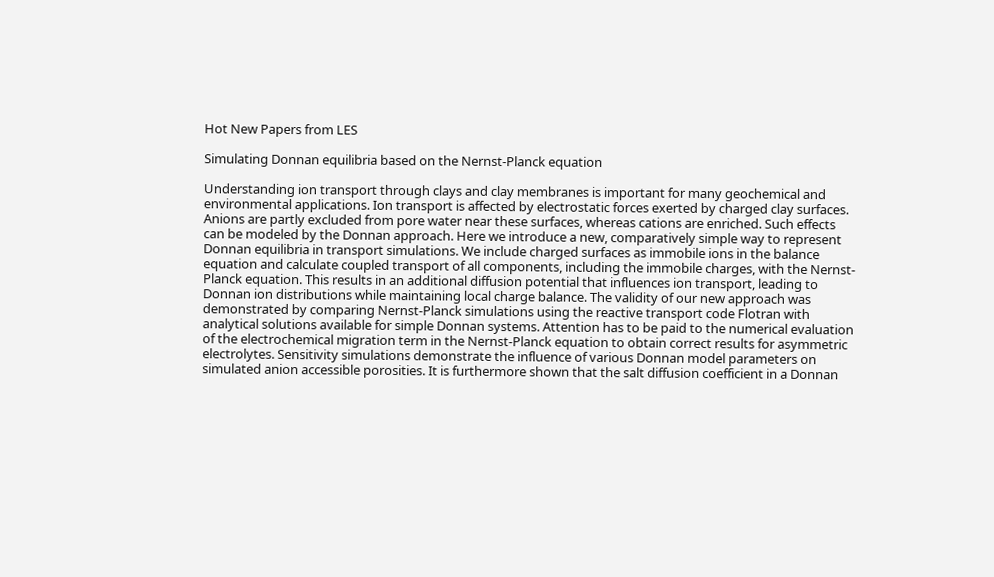Hot New Papers from LES

Simulating Donnan equilibria based on the Nernst-Planck equation

Understanding ion transport through clays and clay membranes is important for many geochemical and environmental applications. Ion transport is affected by electrostatic forces exerted by charged clay surfaces. Anions are partly excluded from pore water near these surfaces, whereas cations are enriched. Such effects can be modeled by the Donnan approach. Here we introduce a new, comparatively simple way to represent Donnan equilibria in transport simulations. We include charged surfaces as immobile ions in the balance equation and calculate coupled transport of all components, including the immobile charges, with the Nernst-Planck equation. This results in an additional diffusion potential that influences ion transport, leading to Donnan ion distributions while maintaining local charge balance. The validity of our new approach was demonstrated by comparing Nernst-Planck simulations using the reactive transport code Flotran with analytical solutions available for simple Donnan systems. Attention has to be paid to the numerical evaluation of the electrochemical migration term in the Nernst-Planck equation to obtain correct results for asymmetric electrolytes. Sensitivity simulations demonstrate the influence of various Donnan model parameters on simulated anion accessible porosities. It is furthermore shown that the salt diffusion coefficient in a Donnan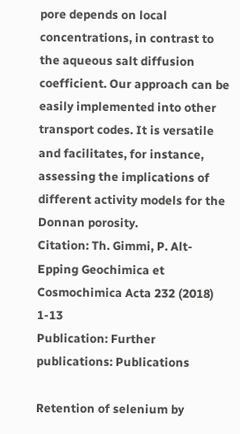pore depends on local concentrations, in contrast to the aqueous salt diffusion coefficient. Our approach can be easily implemented into other transport codes. It is versatile and facilitates, for instance, assessing the implications of different activity models for the Donnan porosity.
Citation: Th. Gimmi, P. Alt-Epping Geochimica et Cosmochimica Acta 232 (2018) 1-13
Publication: Further publications: Publications

Retention of selenium by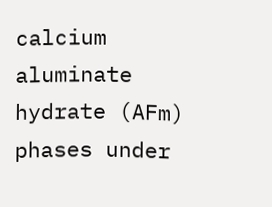calcium aluminate hydrate (AFm) phases under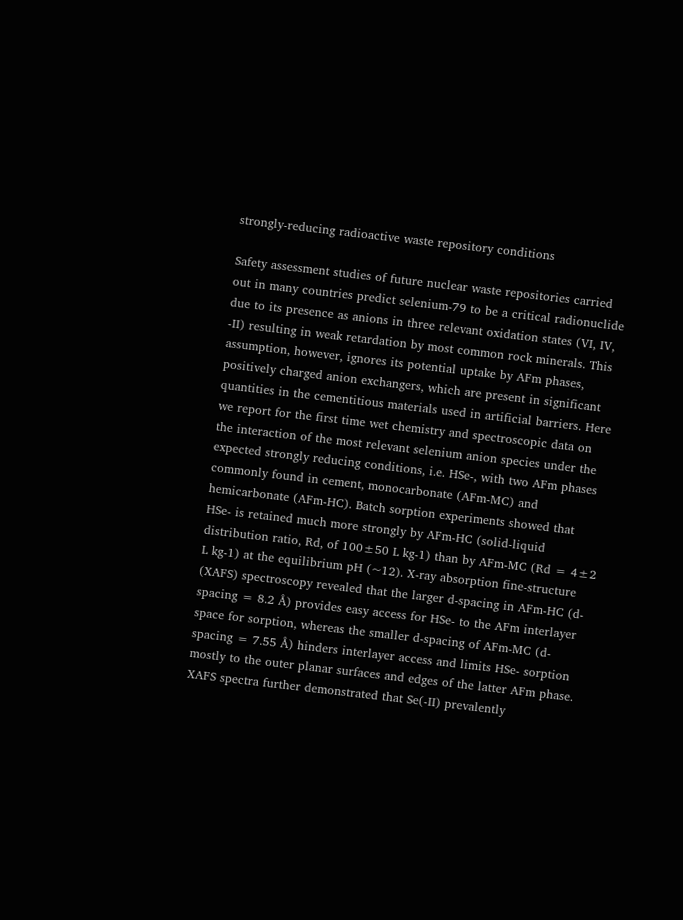strongly-reducing radioactive waste repository conditions

Safety assessment studies of future nuclear waste repositories carried out in many countries predict selenium-79 to be a critical radionuclide due to its presence as anions in three relevant oxidation states (VI, IV, -II) resulting in weak retardation by most common rock minerals. This assumption, however, ignores its potential uptake by AFm phases, positively charged anion exchangers, which are present in significant quantities in the cementitious materials used in artificial barriers. Here we report for the first time wet chemistry and spectroscopic data on the interaction of the most relevant selenium anion species under the expected strongly reducing conditions, i.e. HSe-, with two AFm phases commonly found in cement, monocarbonate (AFm-MC) and hemicarbonate (AFm-HC). Batch sorption experiments showed that HSe- is retained much more strongly by AFm-HC (solid-liquid distribution ratio, Rd, of 100±50 L kg-1) than by AFm-MC (Rd = 4±2 L kg-1) at the equilibrium pH (~12). X-ray absorption fine-structure (XAFS) spectroscopy revealed that the larger d-spacing in AFm-HC (d-spacing = 8.2 Å) provides easy access for HSe- to the AFm interlayer space for sorption, whereas the smaller d-spacing of AFm-MC (d-spacing = 7.55 Å) hinders interlayer access and limits HSe- sorption mostly to the outer planar surfaces and edges of the latter AFm phase. XAFS spectra further demonstrated that Se(-II) prevalently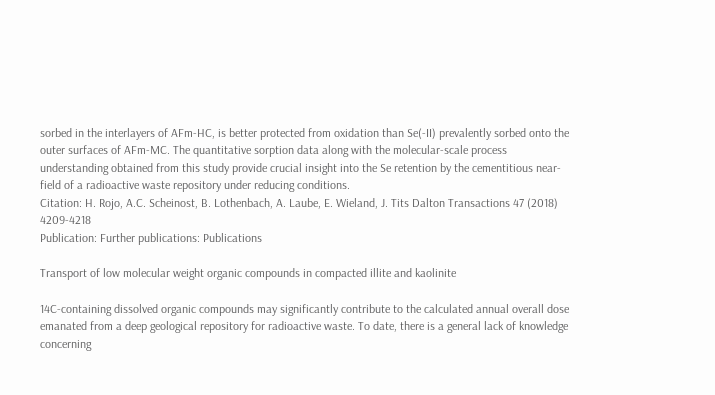sorbed in the interlayers of AFm-HC, is better protected from oxidation than Se(-II) prevalently sorbed onto the outer surfaces of AFm-MC. The quantitative sorption data along with the molecular-scale process understanding obtained from this study provide crucial insight into the Se retention by the cementitious near-field of a radioactive waste repository under reducing conditions.
Citation: H. Rojo, A.C. Scheinost, B. Lothenbach, A. Laube, E. Wieland, J. Tits Dalton Transactions 47 (2018) 4209-4218
Publication: Further publications: Publications

Transport of low molecular weight organic compounds in compacted illite and kaolinite

14C-containing dissolved organic compounds may significantly contribute to the calculated annual overall dose emanated from a deep geological repository for radioactive waste. To date, there is a general lack of knowledge concerning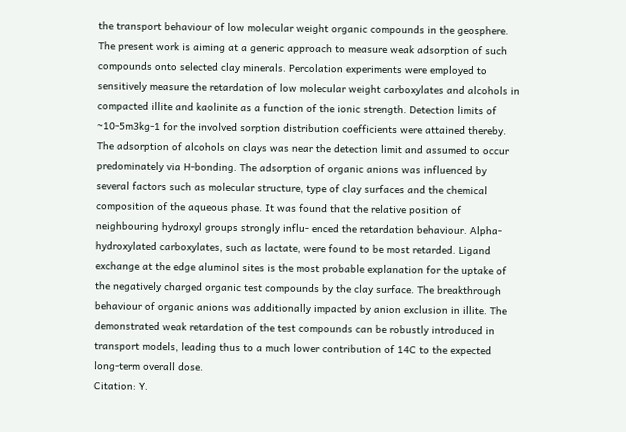the transport behaviour of low molecular weight organic compounds in the geosphere. The present work is aiming at a generic approach to measure weak adsorption of such compounds onto selected clay minerals. Percolation experiments were employed to sensitively measure the retardation of low molecular weight carboxylates and alcohols in compacted illite and kaolinite as a function of the ionic strength. Detection limits of ~10-5m3kg-1 for the involved sorption distribution coefficients were attained thereby. The adsorption of alcohols on clays was near the detection limit and assumed to occur predominately via H-bonding. The adsorption of organic anions was influenced by several factors such as molecular structure, type of clay surfaces and the chemical composition of the aqueous phase. It was found that the relative position of neighbouring hydroxyl groups strongly influ- enced the retardation behaviour. Alpha-hydroxylated carboxylates, such as lactate, were found to be most retarded. Ligand exchange at the edge aluminol sites is the most probable explanation for the uptake of the negatively charged organic test compounds by the clay surface. The breakthrough behaviour of organic anions was additionally impacted by anion exclusion in illite. The demonstrated weak retardation of the test compounds can be robustly introduced in transport models, leading thus to a much lower contribution of 14C to the expected long-term overall dose.
Citation: Y.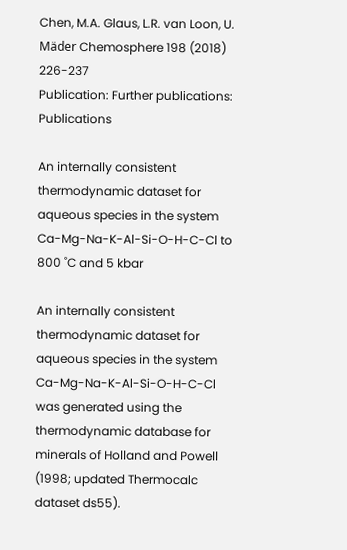Chen, M.A. Glaus, L.R. van Loon, U. Mäder Chemosphere 198 (2018) 226-237
Publication: Further publications: Publications

An internally consistent thermodynamic dataset for aqueous species in the system Ca-Mg-Na-K-Al-Si-O-H-C-Cl to 800 ˚C and 5 kbar

An internally consistent thermodynamic dataset for aqueous species in the system Ca-Mg-Na-K-Al-Si-O-H-C-Cl was generated using the thermodynamic database for minerals of Holland and Powell (1998; updated Thermocalc dataset ds55).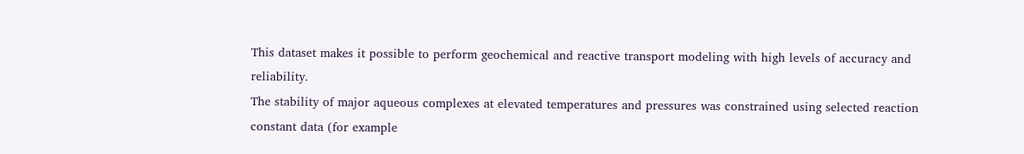This dataset makes it possible to perform geochemical and reactive transport modeling with high levels of accuracy and reliability.
The stability of major aqueous complexes at elevated temperatures and pressures was constrained using selected reaction constant data (for example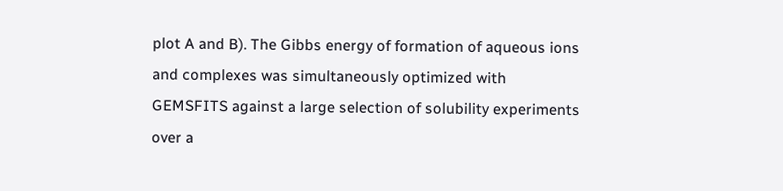plot A and B). The Gibbs energy of formation of aqueous ions and complexes was simultaneously optimized with GEMSFITS against a large selection of solubility experiments over a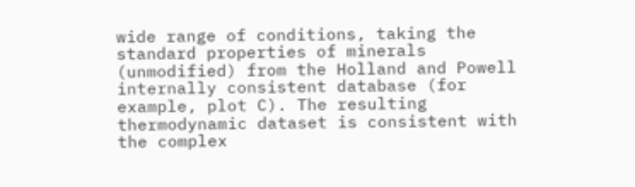wide range of conditions, taking the standard properties of minerals (unmodified) from the Holland and Powell internally consistent database (for example, plot C). The resulting thermodynamic dataset is consistent with the complex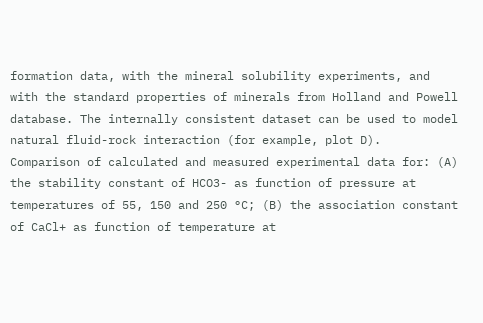formation data, with the mineral solubility experiments, and with the standard properties of minerals from Holland and Powell database. The internally consistent dataset can be used to model natural fluid-rock interaction (for example, plot D).
Comparison of calculated and measured experimental data for: (A) the stability constant of HCO3- as function of pressure at temperatures of 55, 150 and 250 °C; (B) the association constant of CaCl+ as function of temperature at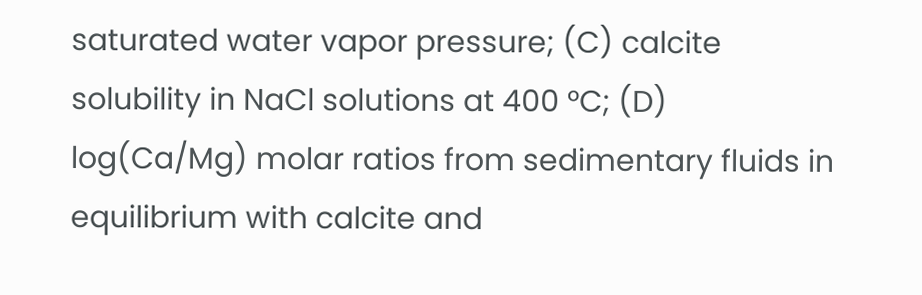saturated water vapor pressure; (C) calcite solubility in NaCl solutions at 400 °C; (D) log(Ca/Mg) molar ratios from sedimentary fluids in equilibrium with calcite and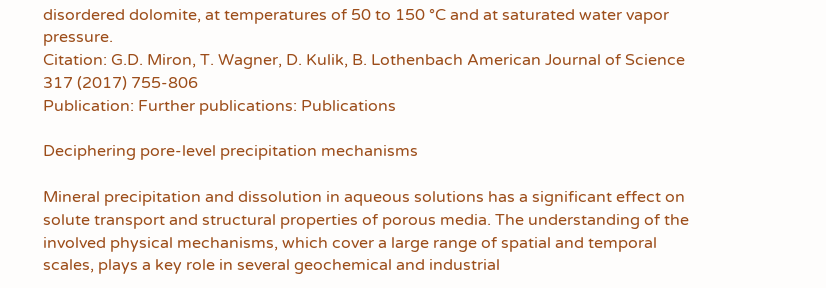disordered dolomite, at temperatures of 50 to 150 °C and at saturated water vapor pressure.
Citation: G.D. Miron, T. Wagner, D. Kulik, B. Lothenbach American Journal of Science 317 (2017) 755-806
Publication: Further publications: Publications

Deciphering pore-level precipitation mechanisms

Mineral precipitation and dissolution in aqueous solutions has a significant effect on solute transport and structural properties of porous media. The understanding of the involved physical mechanisms, which cover a large range of spatial and temporal scales, plays a key role in several geochemical and industrial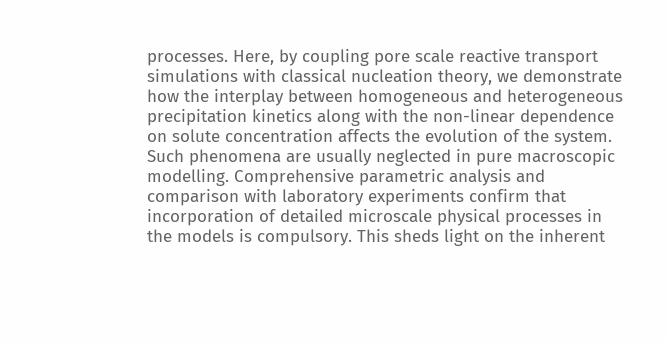processes. Here, by coupling pore scale reactive transport simulations with classical nucleation theory, we demonstrate how the interplay between homogeneous and heterogeneous precipitation kinetics along with the non-linear dependence on solute concentration affects the evolution of the system. Such phenomena are usually neglected in pure macroscopic modelling. Comprehensive parametric analysis and comparison with laboratory experiments confirm that incorporation of detailed microscale physical processes in the models is compulsory. This sheds light on the inherent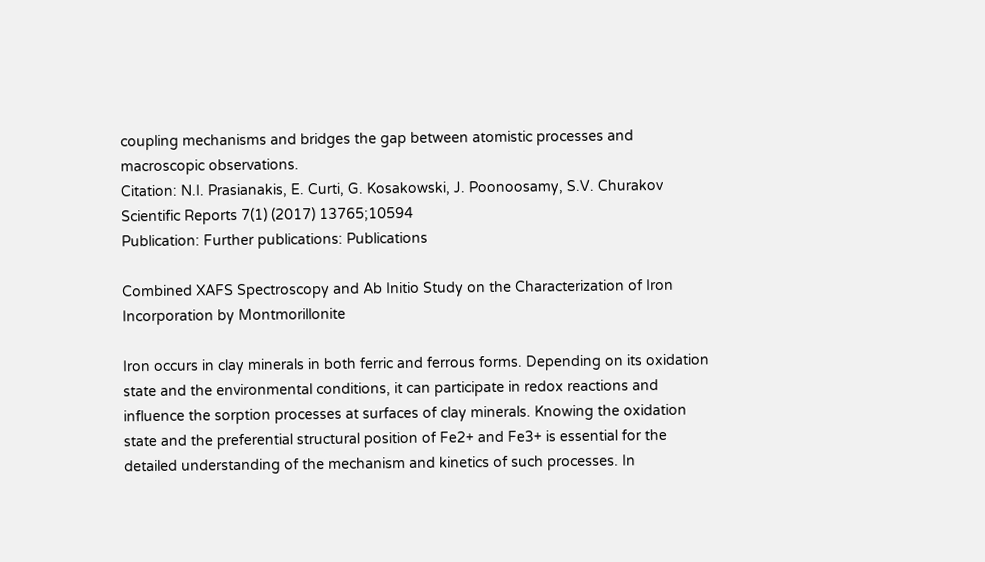coupling mechanisms and bridges the gap between atomistic processes and macroscopic observations.
Citation: N.I. Prasianakis, E. Curti, G. Kosakowski, J. Poonoosamy, S.V. Churakov Scientific Reports 7(1) (2017) 13765;10594
Publication: Further publications: Publications

Combined XAFS Spectroscopy and Ab Initio Study on the Characterization of Iron Incorporation by Montmorillonite

Iron occurs in clay minerals in both ferric and ferrous forms. Depending on its oxidation state and the environmental conditions, it can participate in redox reactions and influence the sorption processes at surfaces of clay minerals. Knowing the oxidation state and the preferential structural position of Fe2+ and Fe3+ is essential for the detailed understanding of the mechanism and kinetics of such processes. In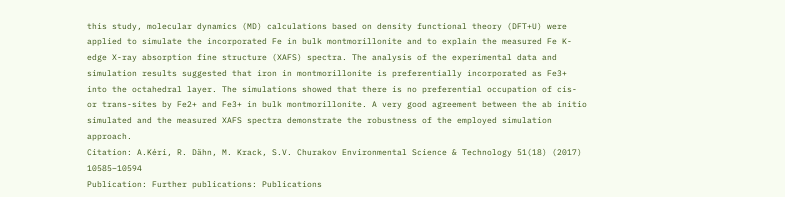this study, molecular dynamics (MD) calculations based on density functional theory (DFT+U) were applied to simulate the incorporated Fe in bulk montmorillonite and to explain the measured Fe K-edge X-ray absorption fine structure (XAFS) spectra. The analysis of the experimental data and simulation results suggested that iron in montmorillonite is preferentially incorporated as Fe3+ into the octahedral layer. The simulations showed that there is no preferential occupation of cis- or trans-sites by Fe2+ and Fe3+ in bulk montmorillonite. A very good agreement between the ab initio simulated and the measured XAFS spectra demonstrate the robustness of the employed simulation approach.
Citation: A.Kéri, R. Dähn, M. Krack, S.V. Churakov Environmental Science & Technology 51(18) (2017) 10585–10594
Publication: Further publications: Publications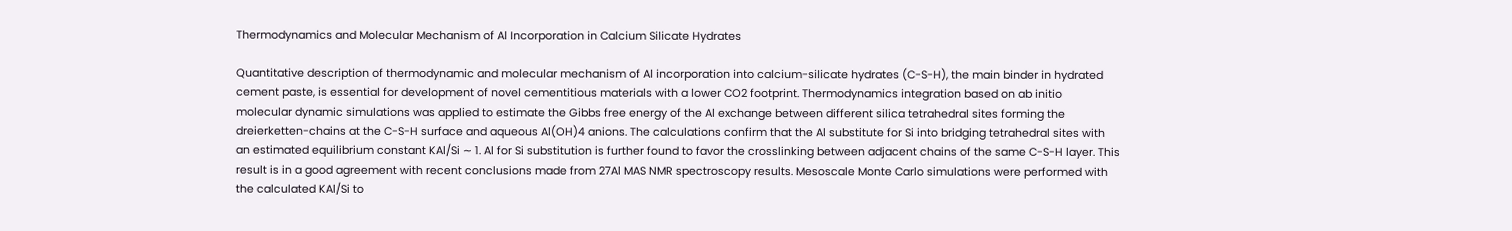Thermodynamics and Molecular Mechanism of Al Incorporation in Calcium Silicate Hydrates

Quantitative description of thermodynamic and molecular mechanism of Al incorporation into calcium-silicate hydrates (C-S-H), the main binder in hydrated cement paste, is essential for development of novel cementitious materials with a lower CO2 footprint. Thermodynamics integration based on ab initio molecular dynamic simulations was applied to estimate the Gibbs free energy of the Al exchange between different silica tetrahedral sites forming the dreierketten-chains at the C-S-H surface and aqueous Al(OH)4 anions. The calculations confirm that the Al substitute for Si into bridging tetrahedral sites with an estimated equilibrium constant KAl/Si ∼ 1. Al for Si substitution is further found to favor the crosslinking between adjacent chains of the same C-S-H layer. This result is in a good agreement with recent conclusions made from 27Al MAS NMR spectroscopy results. Mesoscale Monte Carlo simulations were performed with the calculated KAl/Si to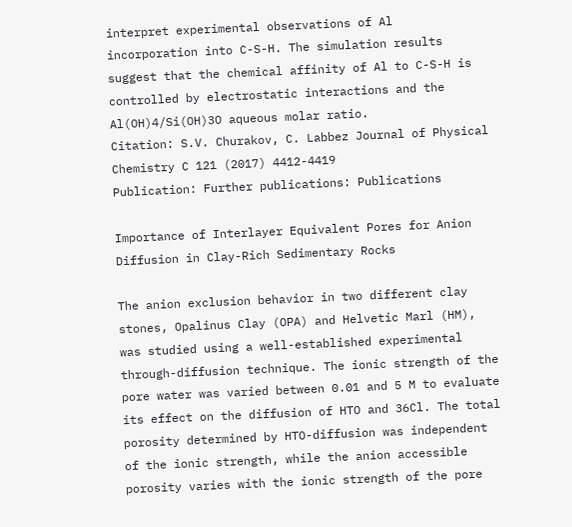interpret experimental observations of Al incorporation into C-S-H. The simulation results suggest that the chemical affinity of Al to C-S-H is controlled by electrostatic interactions and the Al(OH)4/Si(OH)3O aqueous molar ratio.
Citation: S.V. Churakov, C. Labbez Journal of Physical Chemistry C 121 (2017) 4412-4419
Publication: Further publications: Publications

Importance of Interlayer Equivalent Pores for Anion Diffusion in Clay-Rich Sedimentary Rocks

The anion exclusion behavior in two different clay stones, Opalinus Clay (OPA) and Helvetic Marl (HM), was studied using a well-established experimental through-diffusion technique. The ionic strength of the pore water was varied between 0.01 and 5 M to evaluate its effect on the diffusion of HTO and 36Cl. The total porosity determined by HTO-diffusion was independent of the ionic strength, while the anion accessible porosity varies with the ionic strength of the pore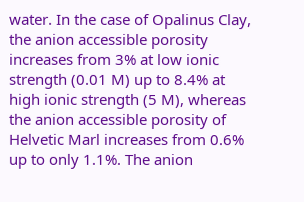water. In the case of Opalinus Clay, the anion accessible porosity increases from 3% at low ionic strength (0.01 M) up to 8.4% at high ionic strength (5 M), whereas the anion accessible porosity of Helvetic Marl increases from 0.6% up to only 1.1%. The anion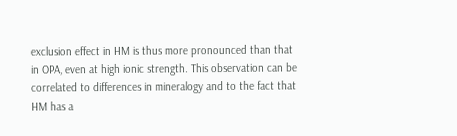exclusion effect in HM is thus more pronounced than that in OPA, even at high ionic strength. This observation can be correlated to differences in mineralogy and to the fact that HM has a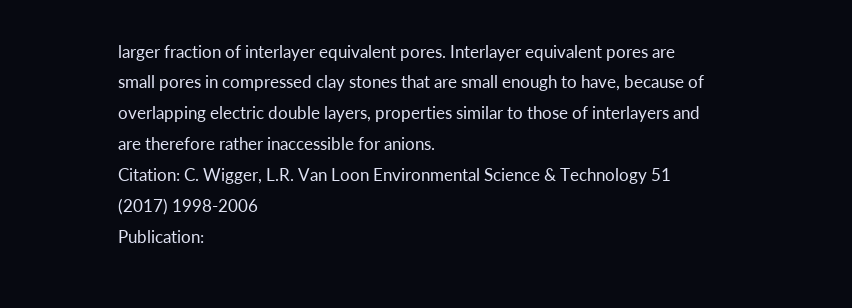larger fraction of interlayer equivalent pores. Interlayer equivalent pores are small pores in compressed clay stones that are small enough to have, because of overlapping electric double layers, properties similar to those of interlayers and are therefore rather inaccessible for anions.
Citation: C. Wigger, L.R. Van Loon Environmental Science & Technology 51 (2017) 1998-2006
Publication: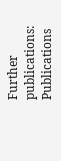Further publications: Publications